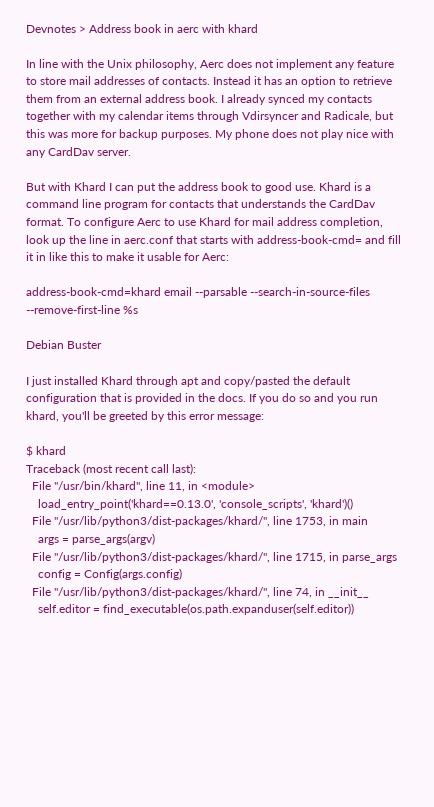Devnotes > Address book in aerc with khard

In line with the Unix philosophy, Aerc does not implement any feature to store mail addresses of contacts. Instead it has an option to retrieve them from an external address book. I already synced my contacts together with my calendar items through Vdirsyncer and Radicale, but this was more for backup purposes. My phone does not play nice with any CardDav server.

But with Khard I can put the address book to good use. Khard is a command line program for contacts that understands the CardDav format. To configure Aerc to use Khard for mail address completion, look up the line in aerc.conf that starts with address-book-cmd= and fill it in like this to make it usable for Aerc:

address-book-cmd=khard email --parsable --search-in-source-files --remove-first-line %s

Debian Buster

I just installed Khard through apt and copy/pasted the default configuration that is provided in the docs. If you do so and you run khard, you'll be greeted by this error message:

$ khard
Traceback (most recent call last):
  File "/usr/bin/khard", line 11, in <module>
    load_entry_point('khard==0.13.0', 'console_scripts', 'khard')()
  File "/usr/lib/python3/dist-packages/khard/", line 1753, in main
    args = parse_args(argv)
  File "/usr/lib/python3/dist-packages/khard/", line 1715, in parse_args
    config = Config(args.config)
  File "/usr/lib/python3/dist-packages/khard/", line 74, in __init__
    self.editor = find_executable(os.path.expanduser(self.editor))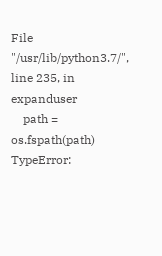File "/usr/lib/python3.7/", line 235, in expanduser
    path = os.fspath(path)
TypeError: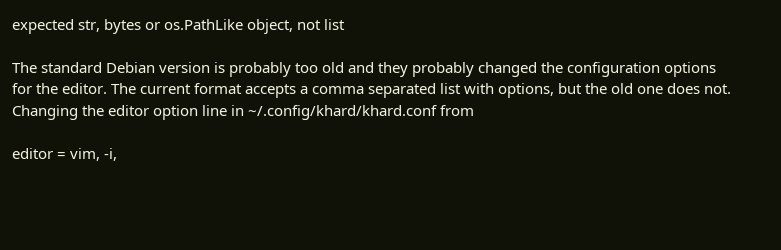expected str, bytes or os.PathLike object, not list

The standard Debian version is probably too old and they probably changed the configuration options for the editor. The current format accepts a comma separated list with options, but the old one does not. Changing the editor option line in ~/.config/khard/khard.conf from

editor = vim, -i,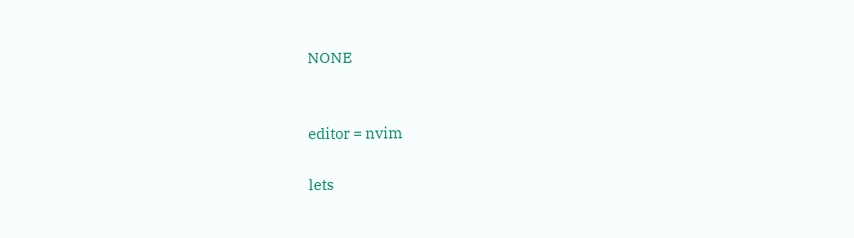NONE


editor = nvim

lets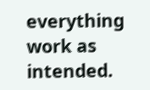everything work as intended.